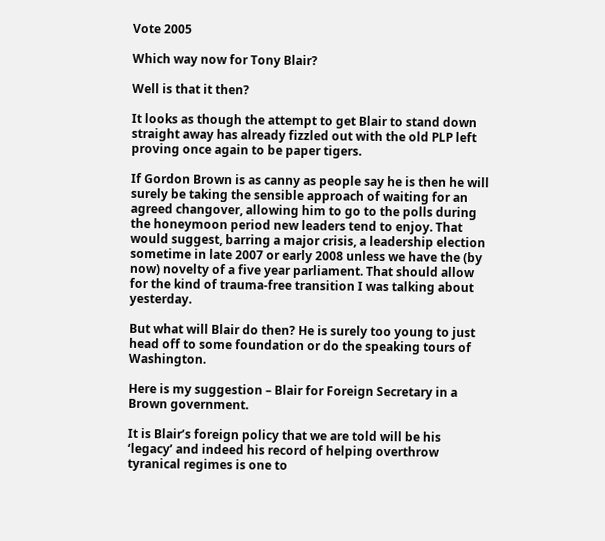Vote 2005

Which way now for Tony Blair?

Well is that it then?

It looks as though the attempt to get Blair to stand down straight away has already fizzled out with the old PLP left proving once again to be paper tigers.

If Gordon Brown is as canny as people say he is then he will surely be taking the sensible approach of waiting for an agreed changover, allowing him to go to the polls during the honeymoon period new leaders tend to enjoy. That would suggest, barring a major crisis, a leadership election sometime in late 2007 or early 2008 unless we have the (by now) novelty of a five year parliament. That should allow for the kind of trauma-free transition I was talking about yesterday.

But what will Blair do then? He is surely too young to just head off to some foundation or do the speaking tours of Washington.

Here is my suggestion – Blair for Foreign Secretary in a Brown government.

It is Blair’s foreign policy that we are told will be his ‘legacy’ and indeed his record of helping overthrow tyranical regimes is one to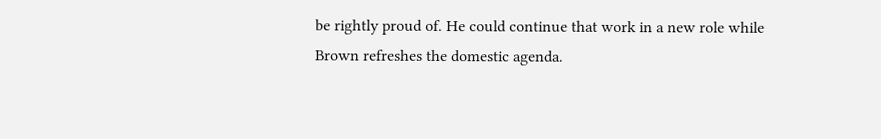be rightly proud of. He could continue that work in a new role while Brown refreshes the domestic agenda.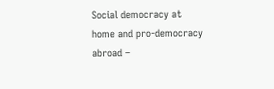Social democracy at home and pro-democracy abroad –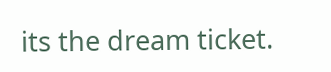its the dream ticket.